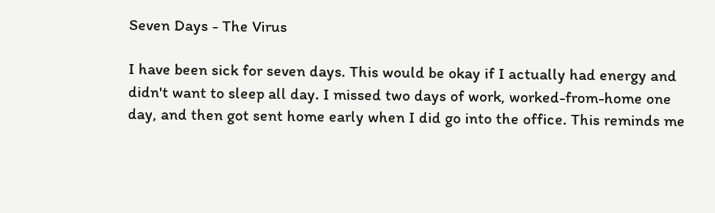Seven Days - The Virus

I have been sick for seven days. This would be okay if I actually had energy and didn't want to sleep all day. I missed two days of work, worked-from-home one day, and then got sent home early when I did go into the office. This reminds me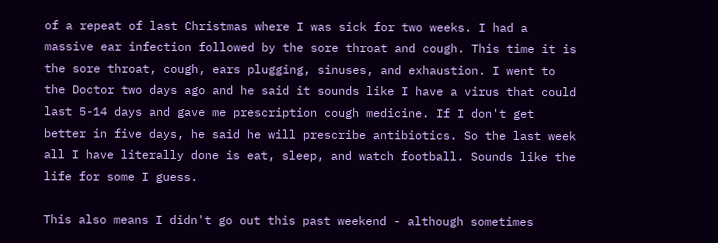of a repeat of last Christmas where I was sick for two weeks. I had a massive ear infection followed by the sore throat and cough. This time it is the sore throat, cough, ears plugging, sinuses, and exhaustion. I went to the Doctor two days ago and he said it sounds like I have a virus that could last 5-14 days and gave me prescription cough medicine. If I don't get better in five days, he said he will prescribe antibiotics. So the last week all I have literally done is eat, sleep, and watch football. Sounds like the life for some I guess.

This also means I didn't go out this past weekend - although sometimes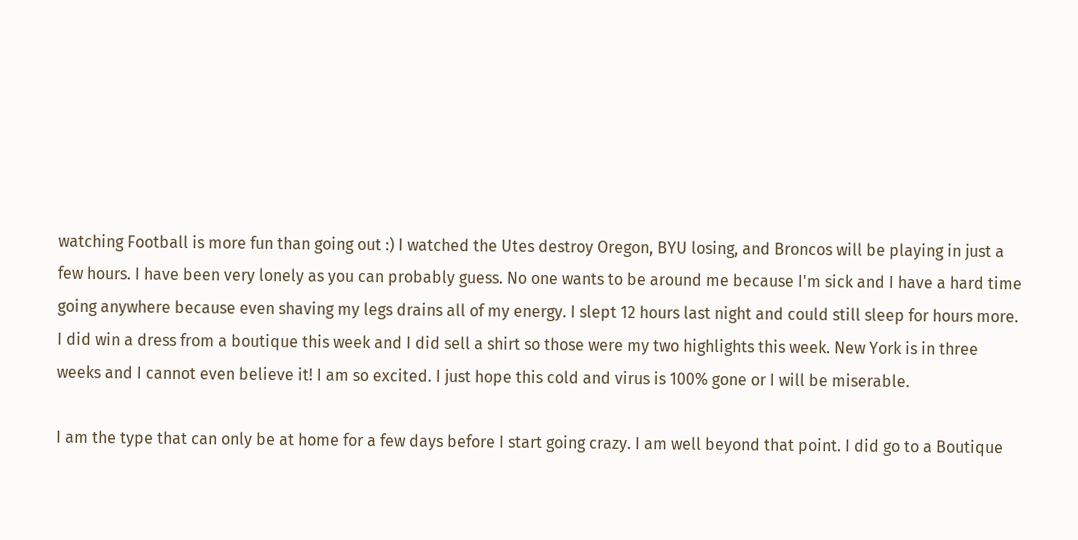watching Football is more fun than going out :) I watched the Utes destroy Oregon, BYU losing, and Broncos will be playing in just a few hours. I have been very lonely as you can probably guess. No one wants to be around me because I'm sick and I have a hard time going anywhere because even shaving my legs drains all of my energy. I slept 12 hours last night and could still sleep for hours more. I did win a dress from a boutique this week and I did sell a shirt so those were my two highlights this week. New York is in three weeks and I cannot even believe it! I am so excited. I just hope this cold and virus is 100% gone or I will be miserable.

I am the type that can only be at home for a few days before I start going crazy. I am well beyond that point. I did go to a Boutique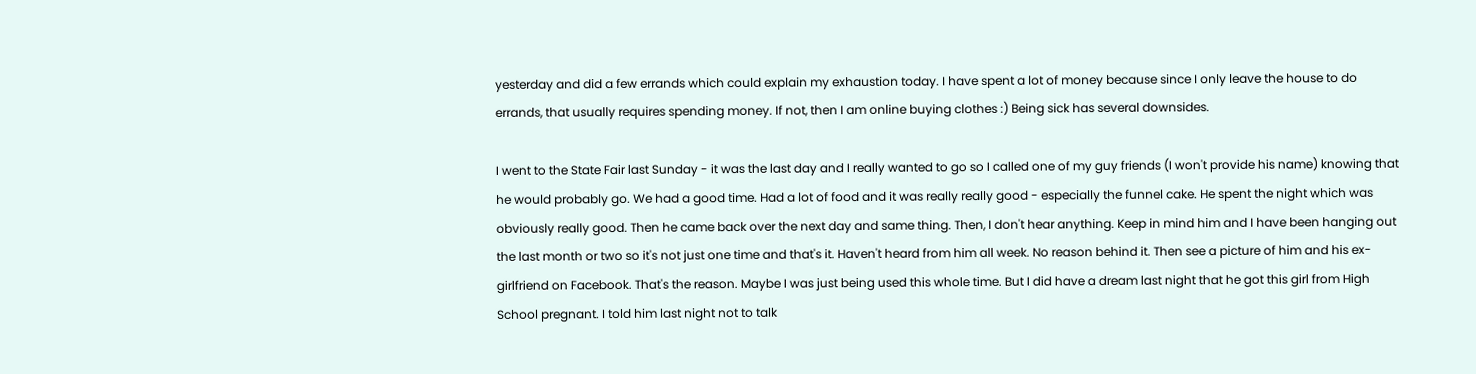yesterday and did a few errands which could explain my exhaustion today. I have spent a lot of money because since I only leave the house to do errands, that usually requires spending money. If not, then I am online buying clothes :) Being sick has several downsides.

I went to the State Fair last Sunday - it was the last day and I really wanted to go so I called one of my guy friends (I won't provide his name) knowing that he would probably go. We had a good time. Had a lot of food and it was really really good - especially the funnel cake. He spent the night which was obviously really good. Then he came back over the next day and same thing. Then, I don't hear anything. Keep in mind him and I have been hanging out the last month or two so it's not just one time and that's it. Haven't heard from him all week. No reason behind it. Then see a picture of him and his ex-girlfriend on Facebook. That's the reason. Maybe I was just being used this whole time. But I did have a dream last night that he got this girl from High School pregnant. I told him last night not to talk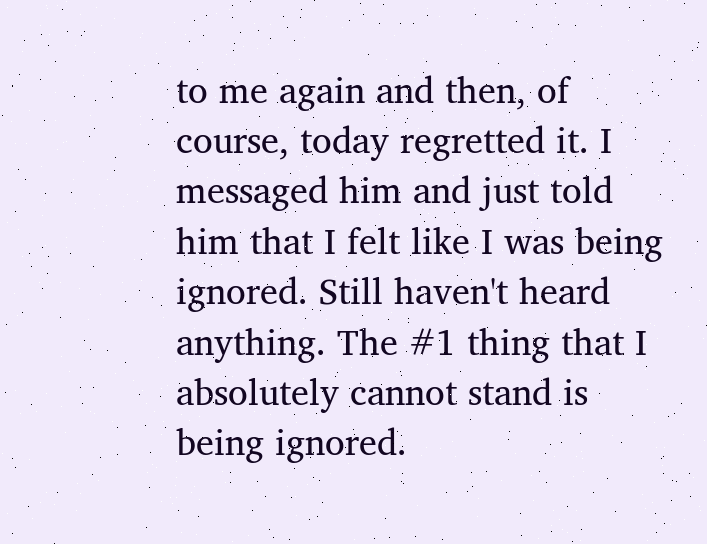to me again and then, of course, today regretted it. I messaged him and just told him that I felt like I was being ignored. Still haven't heard anything. The #1 thing that I absolutely cannot stand is being ignored.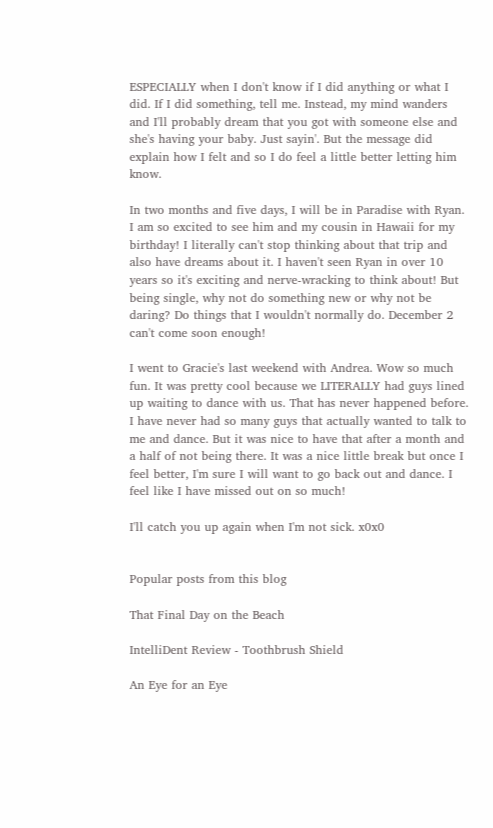ESPECIALLY when I don't know if I did anything or what I did. If I did something, tell me. Instead, my mind wanders and I'll probably dream that you got with someone else and she's having your baby. Just sayin'. But the message did explain how I felt and so I do feel a little better letting him know.

In two months and five days, I will be in Paradise with Ryan. I am so excited to see him and my cousin in Hawaii for my birthday! I literally can't stop thinking about that trip and also have dreams about it. I haven't seen Ryan in over 10 years so it's exciting and nerve-wracking to think about! But being single, why not do something new or why not be daring? Do things that I wouldn't normally do. December 2 can't come soon enough!

I went to Gracie's last weekend with Andrea. Wow so much fun. It was pretty cool because we LITERALLY had guys lined up waiting to dance with us. That has never happened before. I have never had so many guys that actually wanted to talk to me and dance. But it was nice to have that after a month and a half of not being there. It was a nice little break but once I feel better, I'm sure I will want to go back out and dance. I feel like I have missed out on so much!

I'll catch you up again when I'm not sick. x0x0


Popular posts from this blog

That Final Day on the Beach

IntelliDent Review - Toothbrush Shield

An Eye for an Eye